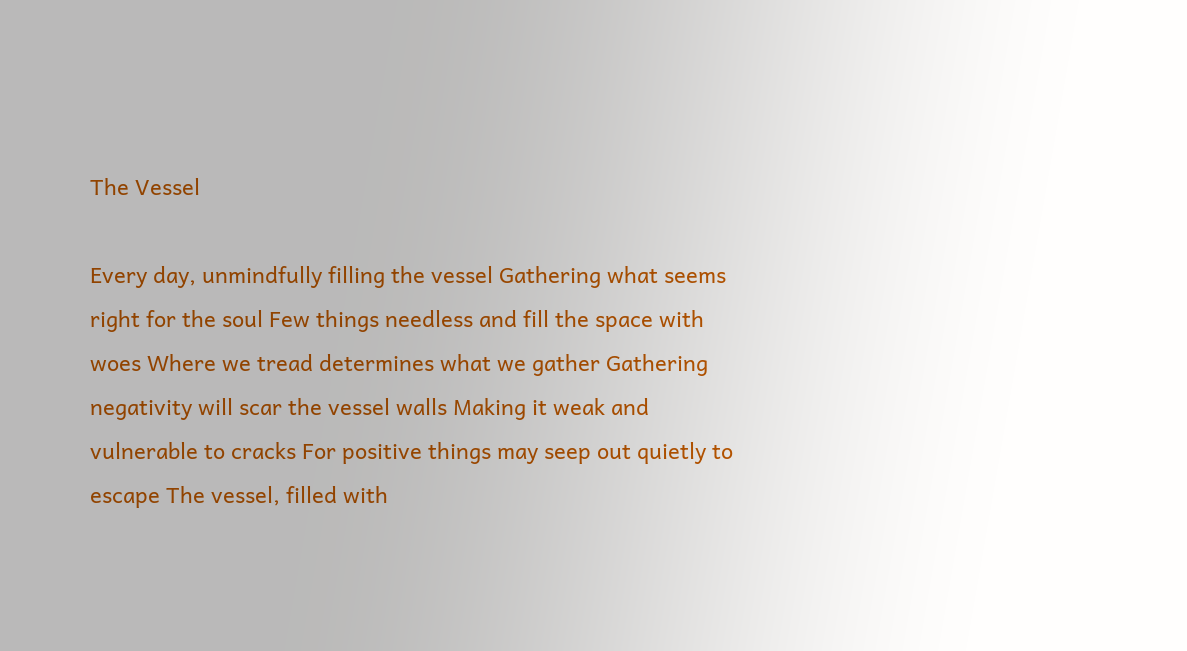The Vessel

Every day, unmindfully filling the vessel Gathering what seems right for the soul Few things needless and fill the space with woes Where we tread determines what we gather Gathering negativity will scar the vessel walls Making it weak and vulnerable to cracks For positive things may seep out quietly to escape The vessel, filled with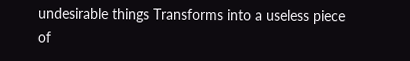undesirable things Transforms into a useless piece of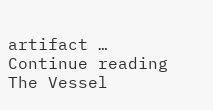artifact … Continue reading The Vessel